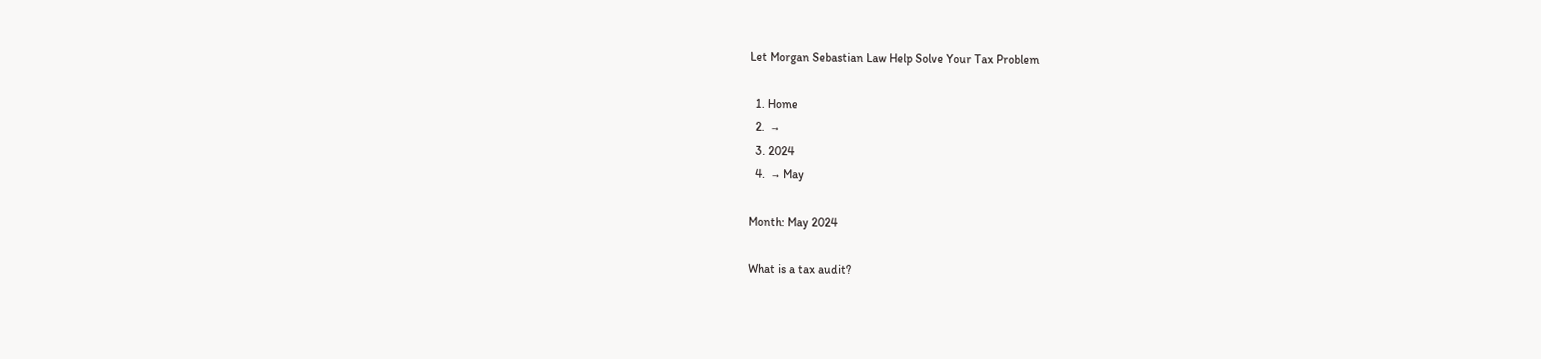Let Morgan Sebastian Law Help Solve Your Tax Problem

  1. Home
  2.  →
  3. 2024
  4.  → May

Month: May 2024

What is a tax audit?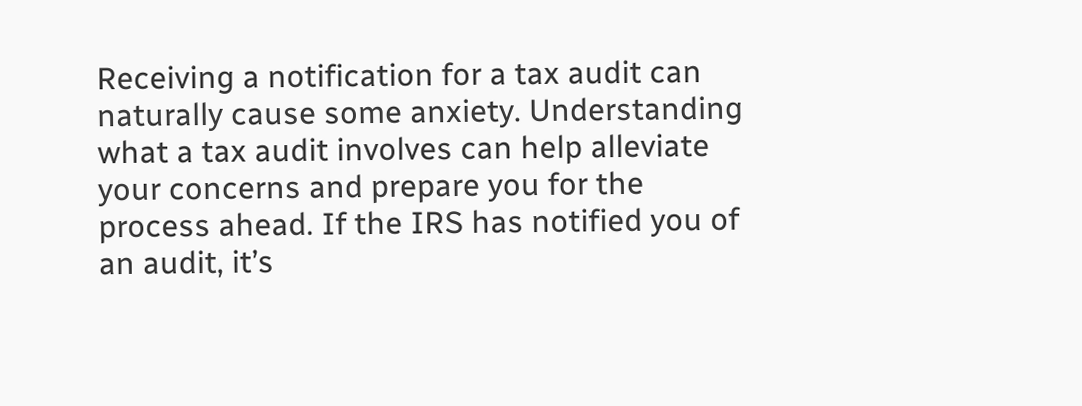Receiving a notification for a tax audit can naturally cause some anxiety. Understanding what a tax audit involves can help alleviate your concerns and prepare you for the process ahead. If the IRS has notified you of an audit, it’s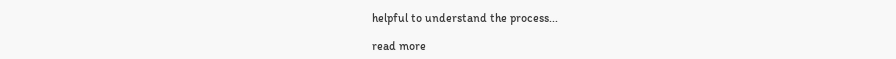helpful to understand the process...

read more